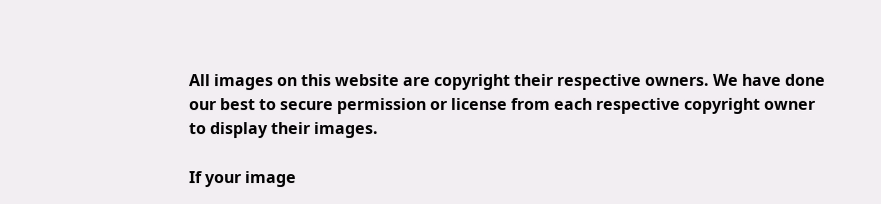All images on this website are copyright their respective owners. We have done our best to secure permission or license from each respective copyright owner to display their images.

If your image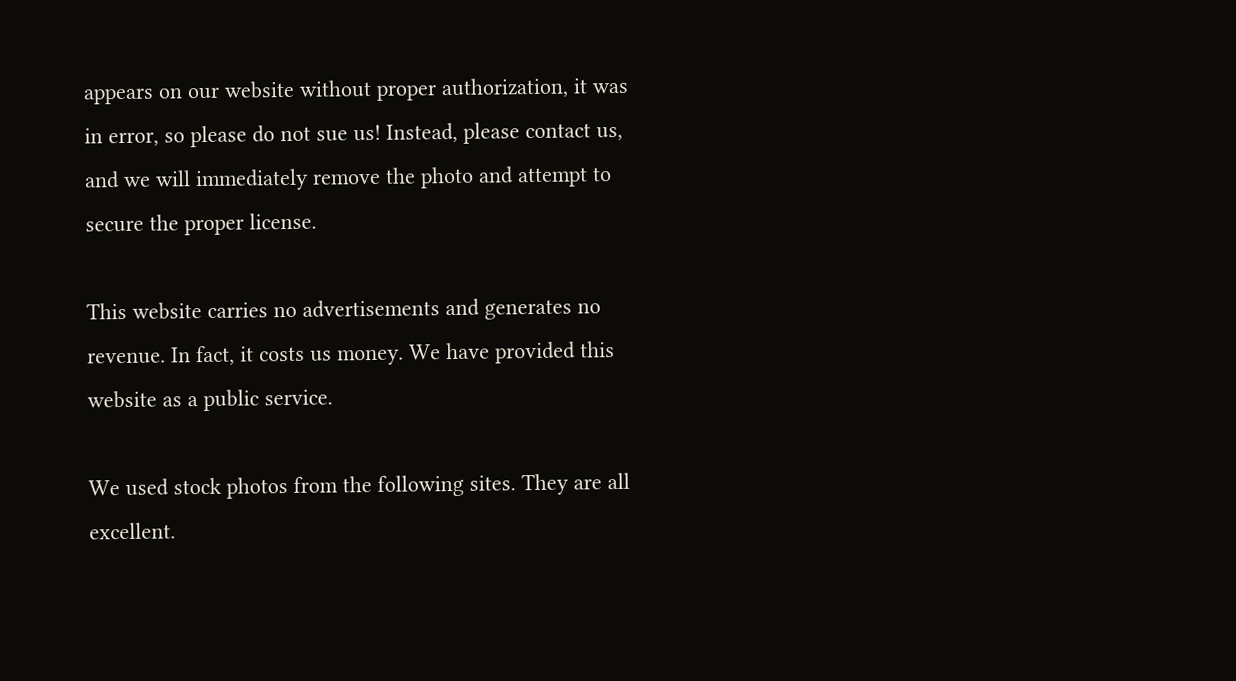appears on our website without proper authorization, it was in error, so please do not sue us! Instead, please contact us, and we will immediately remove the photo and attempt to secure the proper license.

This website carries no advertisements and generates no revenue. In fact, it costs us money. We have provided this website as a public service.

We used stock photos from the following sites. They are all excellent.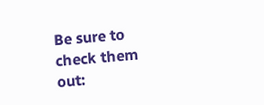Be sure to check them out: